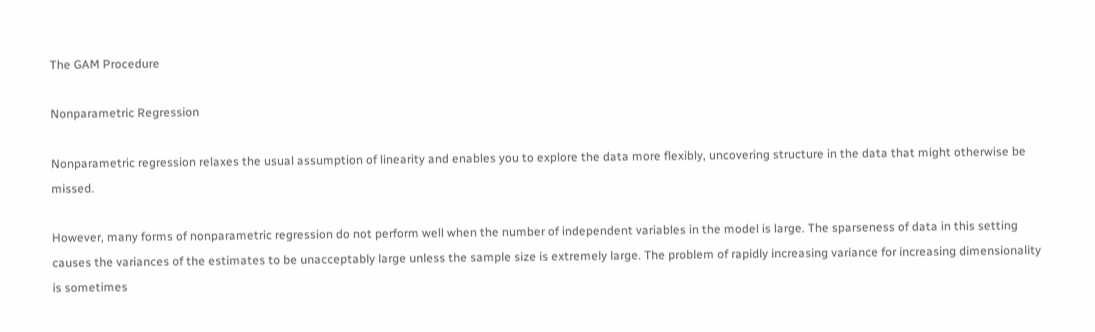The GAM Procedure

Nonparametric Regression

Nonparametric regression relaxes the usual assumption of linearity and enables you to explore the data more flexibly, uncovering structure in the data that might otherwise be missed.

However, many forms of nonparametric regression do not perform well when the number of independent variables in the model is large. The sparseness of data in this setting causes the variances of the estimates to be unacceptably large unless the sample size is extremely large. The problem of rapidly increasing variance for increasing dimensionality is sometimes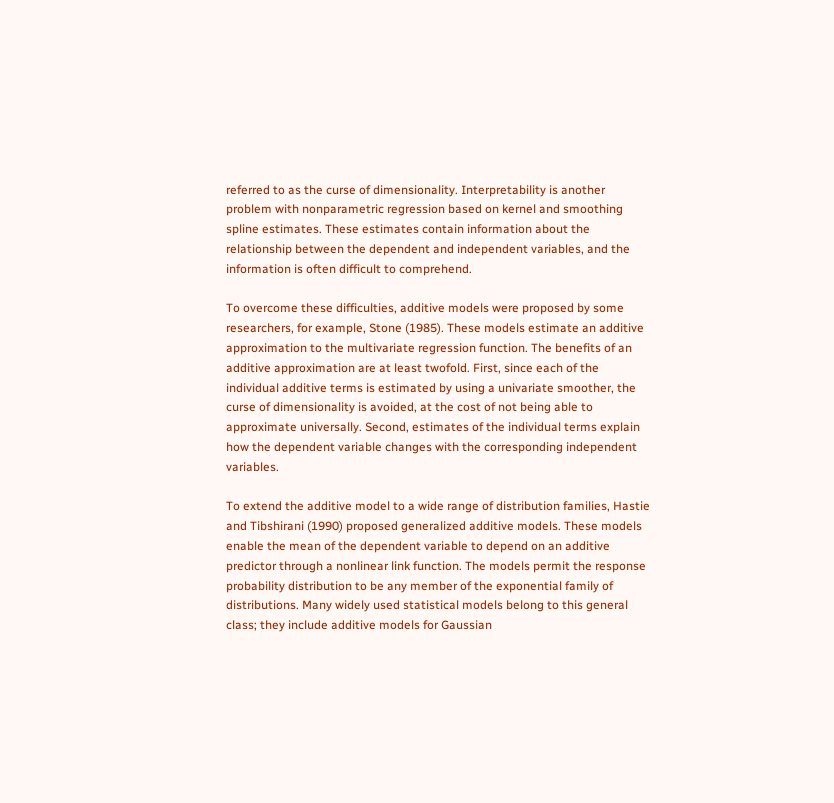referred to as the curse of dimensionality. Interpretability is another problem with nonparametric regression based on kernel and smoothing spline estimates. These estimates contain information about the relationship between the dependent and independent variables, and the information is often difficult to comprehend.

To overcome these difficulties, additive models were proposed by some researchers, for example, Stone (1985). These models estimate an additive approximation to the multivariate regression function. The benefits of an additive approximation are at least twofold. First, since each of the individual additive terms is estimated by using a univariate smoother, the curse of dimensionality is avoided, at the cost of not being able to approximate universally. Second, estimates of the individual terms explain how the dependent variable changes with the corresponding independent variables.

To extend the additive model to a wide range of distribution families, Hastie and Tibshirani (1990) proposed generalized additive models. These models enable the mean of the dependent variable to depend on an additive predictor through a nonlinear link function. The models permit the response probability distribution to be any member of the exponential family of distributions. Many widely used statistical models belong to this general class; they include additive models for Gaussian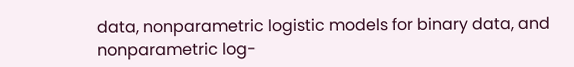data, nonparametric logistic models for binary data, and nonparametric log-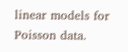linear models for Poisson data.